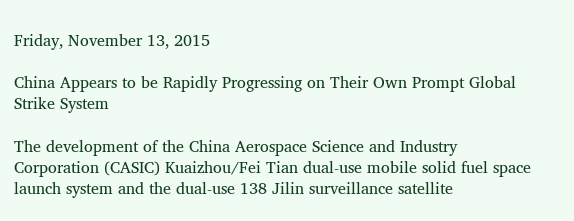Friday, November 13, 2015

China Appears to be Rapidly Progressing on Their Own Prompt Global Strike System

The development of the China Aerospace Science and Industry Corporation (CASIC) Kuaizhou/Fei Tian dual-use mobile solid fuel space launch system and the dual-use 138 Jilin surveillance satellite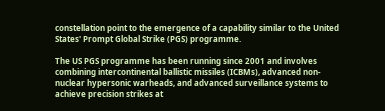constellation point to the emergence of a capability similar to the United States' Prompt Global Strike (PGS) programme.

The US PGS programme has been running since 2001 and involves combining intercontinental ballistic missiles (ICBMs), advanced non-nuclear hypersonic warheads, and advanced surveillance systems to achieve precision strikes at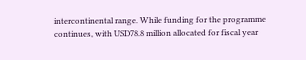intercontinental range. While funding for the programme continues, with USD78.8 million allocated for fiscal year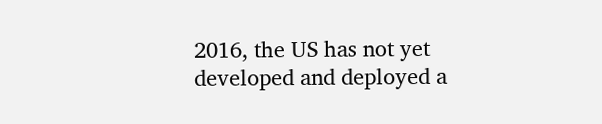2016, the US has not yet developed and deployed a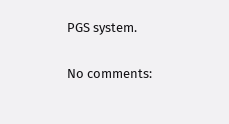PGS system.

No comments: